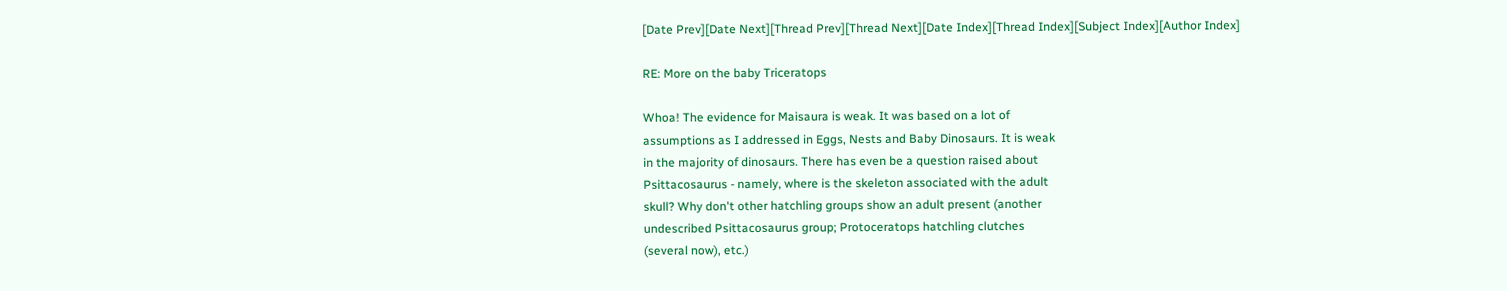[Date Prev][Date Next][Thread Prev][Thread Next][Date Index][Thread Index][Subject Index][Author Index]

RE: More on the baby Triceratops

Whoa! The evidence for Maisaura is weak. It was based on a lot of
assumptions as I addressed in Eggs, Nests and Baby Dinosaurs. It is weak
in the majority of dinosaurs. There has even be a question raised about
Psittacosaurus - namely, where is the skeleton associated with the adult
skull? Why don't other hatchling groups show an adult present (another
undescribed Psittacosaurus group; Protoceratops hatchling clutches
(several now), etc.)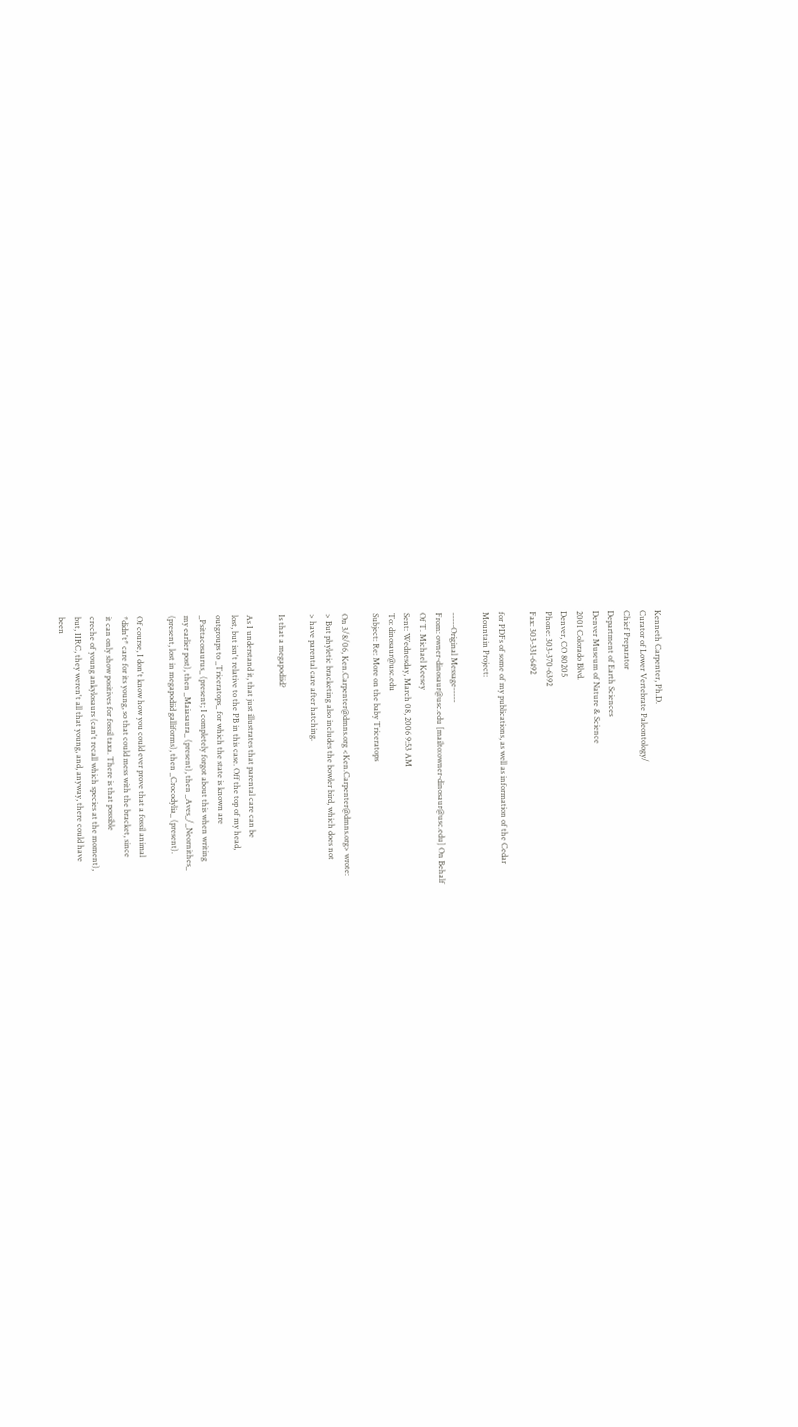Kenneth Carpenter, Ph.D.
Curator of Lower Vertebrate Paleontology/
Chief Preparator
Department of Earth Sciences
Denver Museum of Nature & Science
2001 Colorado Blvd.
Denver, CO 80205
Phone: 303-370-6392
Fax: 303-331-6492

for PDFs of some of my publications, as well as information of the Cedar
Mountain Project:

-----Original Message-----
From: owner-dinosaur@usc.edu [mailto:owner-dinosaur@usc.edu] On Behalf
Of T. Michael Keesey
Sent: Wednesday, March 08, 2006 9:53 AM
To: dinosaur@usc.edu
Subject: Re: More on the baby Triceratops

On 3/8/06, Ken.Carpenter@dmns.org <Ken.Carpenter@dmns.org> wrote:
> But phyletic bracketing also includes the bowler bird, which does not
> have parental care after hatching.

Is that a megapodiid?

As I understand it, that just illustrates that parental care can be
lost, but isn't relative to the PB in this case. Off the top of my head,
outgroups to _Triceratops_ for which the state is known are
_Psittacosaurus_ (present; I completely forgot about this when writing
my earlier post), then _Maiasaura_ (present), then _Aves_/_Neornithes_
(present, lost in megapodiid galliforms), then _Crocodylia_ (present).

Of course, I don't know how you could ever prove that a fossil animal
*didn't* care for its young, so that could mess with the bracket, since
it can only show positives for fossil taxa. There is that possible
creche of young ankylosaurs (can't recall which species at the moment),
but, IIRC, they weren't all that young, and, anyway, there could have
been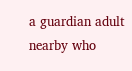a guardian adult nearby who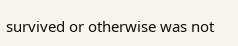survived or otherwise was not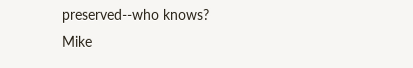preserved--who knows?
Mike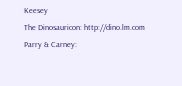Keesey
The Dinosauricon: http://dino.lm.com
Parry & Carney: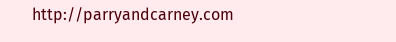http://parryandcarney.com